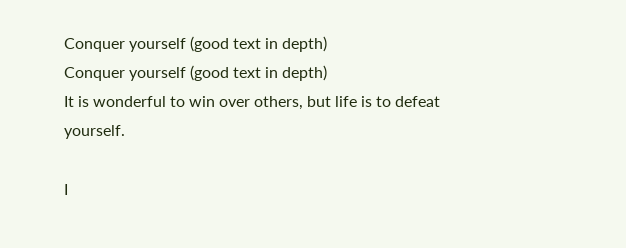Conquer yourself (good text in depth)
Conquer yourself (good text in depth)
It is wonderful to win over others, but life is to defeat yourself.

I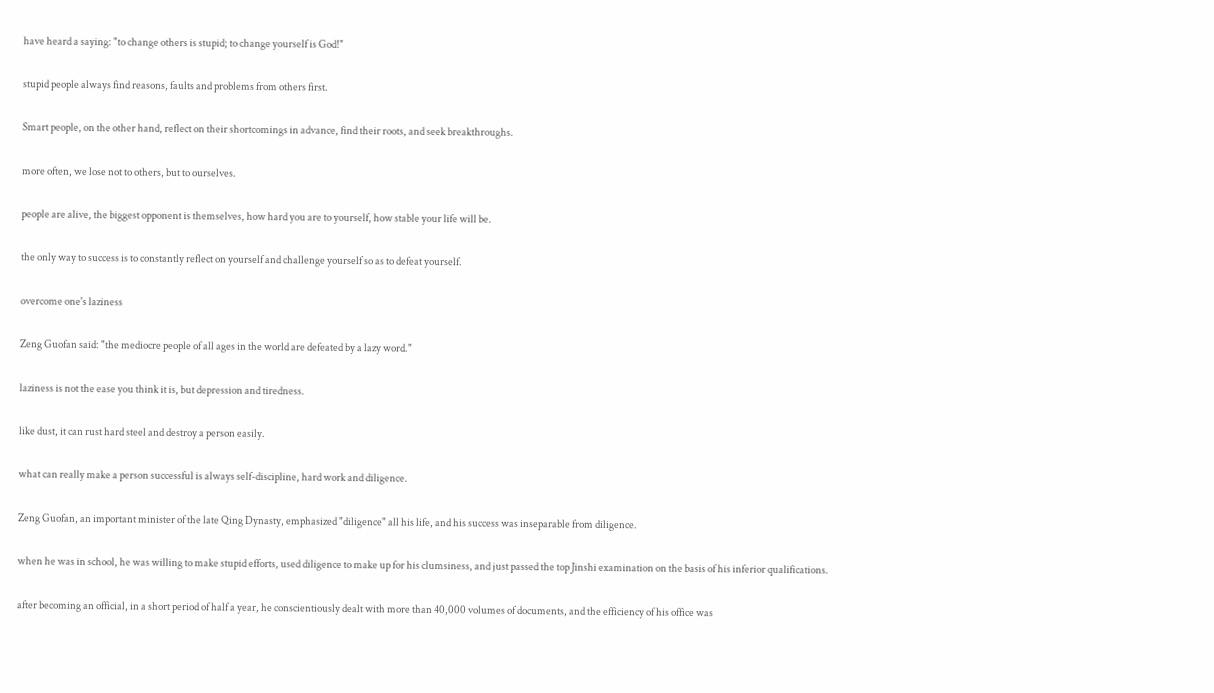have heard a saying: "to change others is stupid; to change yourself is God!"

stupid people always find reasons, faults and problems from others first.

Smart people, on the other hand, reflect on their shortcomings in advance, find their roots, and seek breakthroughs.

more often, we lose not to others, but to ourselves.

people are alive, the biggest opponent is themselves, how hard you are to yourself, how stable your life will be.

the only way to success is to constantly reflect on yourself and challenge yourself so as to defeat yourself.

overcome one's laziness

Zeng Guofan said: "the mediocre people of all ages in the world are defeated by a lazy word."

laziness is not the ease you think it is, but depression and tiredness.

like dust, it can rust hard steel and destroy a person easily.

what can really make a person successful is always self-discipline, hard work and diligence.

Zeng Guofan, an important minister of the late Qing Dynasty, emphasized "diligence" all his life, and his success was inseparable from diligence.

when he was in school, he was willing to make stupid efforts, used diligence to make up for his clumsiness, and just passed the top Jinshi examination on the basis of his inferior qualifications.

after becoming an official, in a short period of half a year, he conscientiously dealt with more than 40,000 volumes of documents, and the efficiency of his office was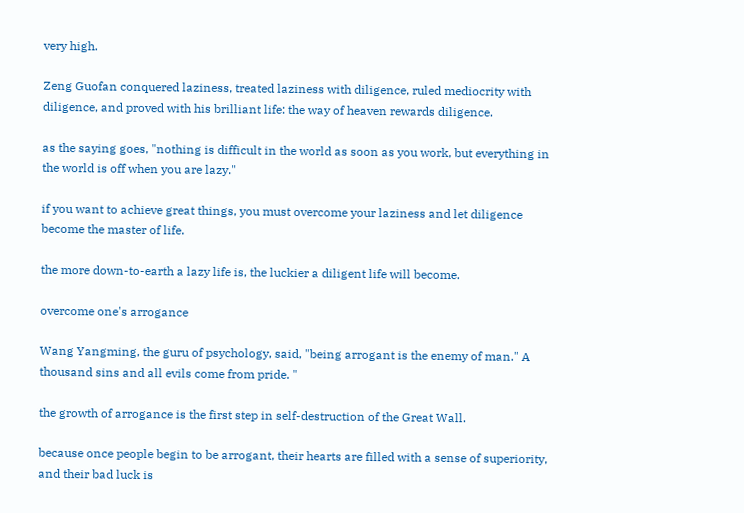very high.

Zeng Guofan conquered laziness, treated laziness with diligence, ruled mediocrity with diligence, and proved with his brilliant life: the way of heaven rewards diligence.

as the saying goes, "nothing is difficult in the world as soon as you work, but everything in the world is off when you are lazy."

if you want to achieve great things, you must overcome your laziness and let diligence become the master of life.

the more down-to-earth a lazy life is, the luckier a diligent life will become.

overcome one's arrogance

Wang Yangming, the guru of psychology, said, "being arrogant is the enemy of man." A thousand sins and all evils come from pride. "

the growth of arrogance is the first step in self-destruction of the Great Wall.

because once people begin to be arrogant, their hearts are filled with a sense of superiority, and their bad luck is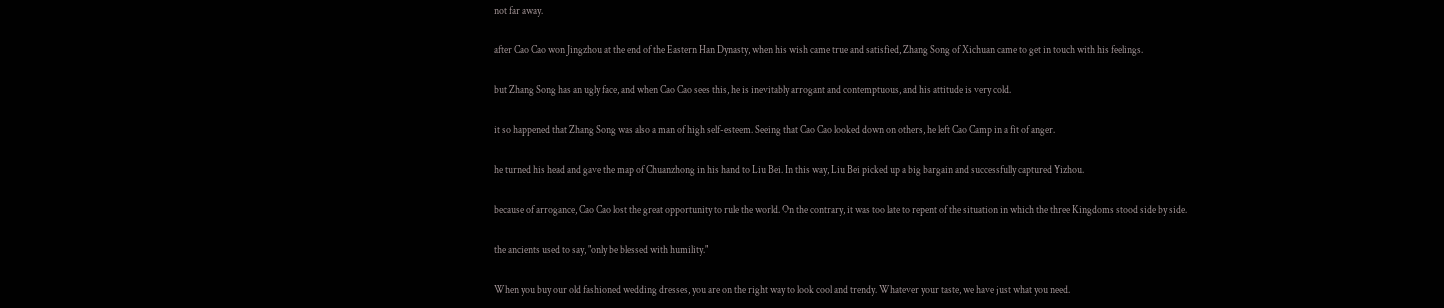not far away.

after Cao Cao won Jingzhou at the end of the Eastern Han Dynasty, when his wish came true and satisfied, Zhang Song of Xichuan came to get in touch with his feelings.

but Zhang Song has an ugly face, and when Cao Cao sees this, he is inevitably arrogant and contemptuous, and his attitude is very cold.

it so happened that Zhang Song was also a man of high self-esteem. Seeing that Cao Cao looked down on others, he left Cao Camp in a fit of anger.

he turned his head and gave the map of Chuanzhong in his hand to Liu Bei. In this way, Liu Bei picked up a big bargain and successfully captured Yizhou.

because of arrogance, Cao Cao lost the great opportunity to rule the world. On the contrary, it was too late to repent of the situation in which the three Kingdoms stood side by side.

the ancients used to say, "only be blessed with humility."

When you buy our old fashioned wedding dresses, you are on the right way to look cool and trendy. Whatever your taste, we have just what you need.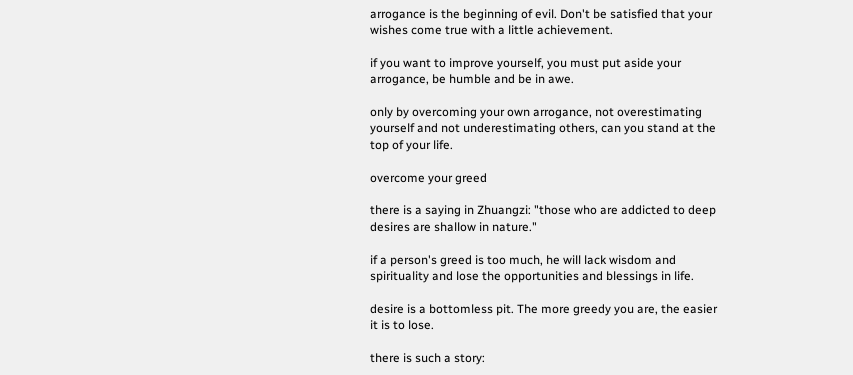arrogance is the beginning of evil. Don't be satisfied that your wishes come true with a little achievement.

if you want to improve yourself, you must put aside your arrogance, be humble and be in awe.

only by overcoming your own arrogance, not overestimating yourself and not underestimating others, can you stand at the top of your life.

overcome your greed

there is a saying in Zhuangzi: "those who are addicted to deep desires are shallow in nature."

if a person's greed is too much, he will lack wisdom and spirituality and lose the opportunities and blessings in life.

desire is a bottomless pit. The more greedy you are, the easier it is to lose.

there is such a story: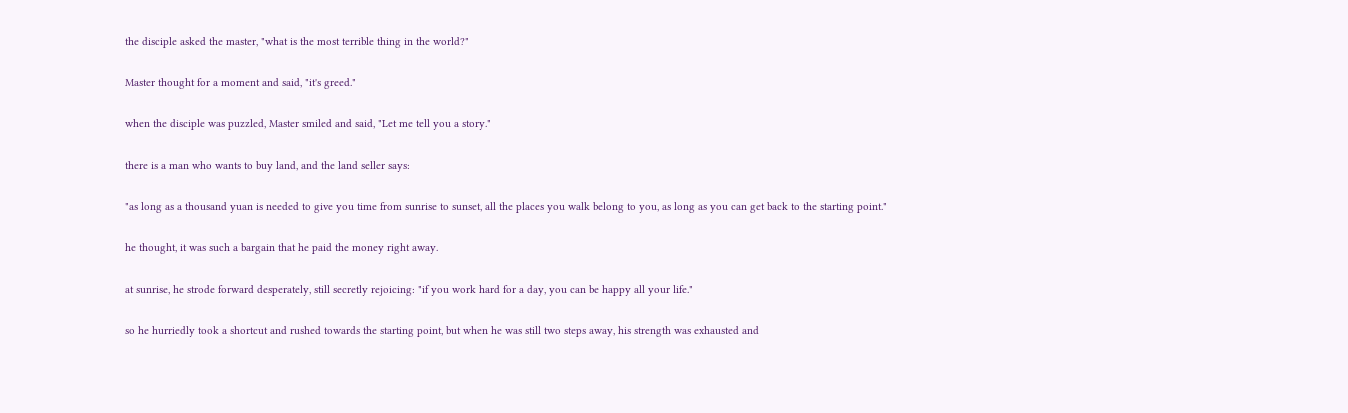the disciple asked the master, "what is the most terrible thing in the world?"

Master thought for a moment and said, "it's greed."

when the disciple was puzzled, Master smiled and said, "Let me tell you a story."

there is a man who wants to buy land, and the land seller says:

"as long as a thousand yuan is needed to give you time from sunrise to sunset, all the places you walk belong to you, as long as you can get back to the starting point."

he thought, it was such a bargain that he paid the money right away.

at sunrise, he strode forward desperately, still secretly rejoicing: "if you work hard for a day, you can be happy all your life."

so he hurriedly took a shortcut and rushed towards the starting point, but when he was still two steps away, his strength was exhausted and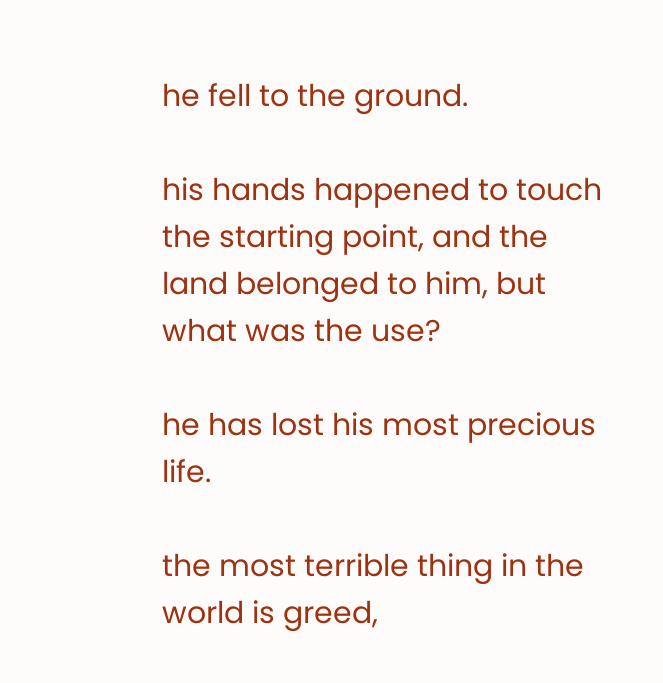he fell to the ground.

his hands happened to touch the starting point, and the land belonged to him, but what was the use?

he has lost his most precious life.

the most terrible thing in the world is greed,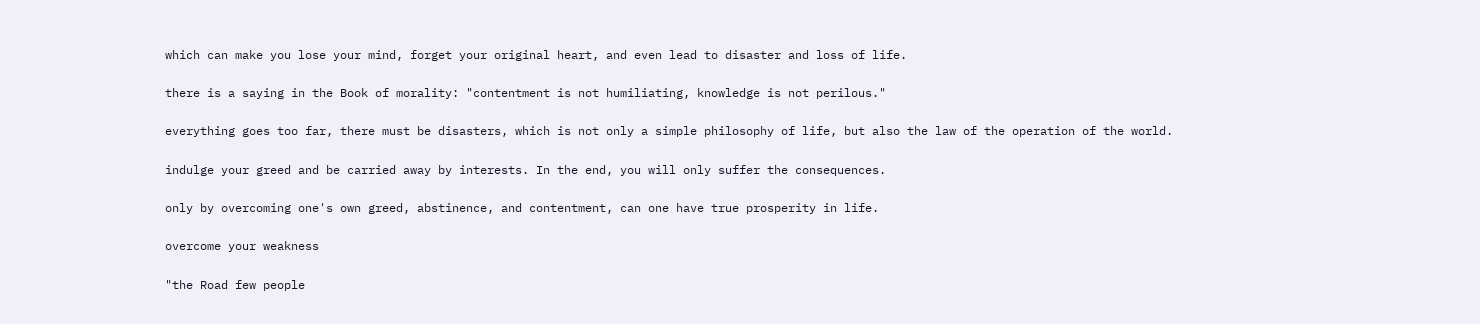which can make you lose your mind, forget your original heart, and even lead to disaster and loss of life.

there is a saying in the Book of morality: "contentment is not humiliating, knowledge is not perilous."

everything goes too far, there must be disasters, which is not only a simple philosophy of life, but also the law of the operation of the world.

indulge your greed and be carried away by interests. In the end, you will only suffer the consequences.

only by overcoming one's own greed, abstinence, and contentment, can one have true prosperity in life.

overcome your weakness

"the Road few people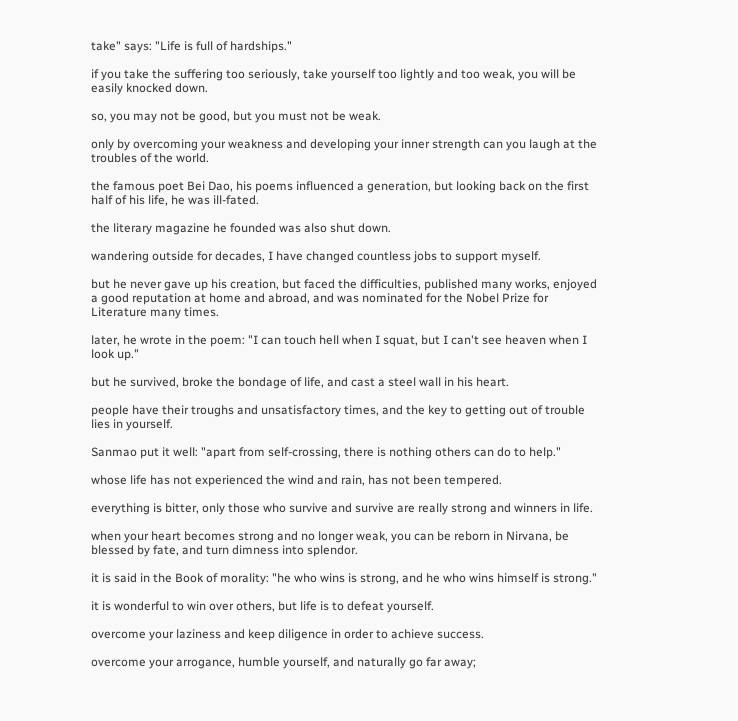take" says: "Life is full of hardships."

if you take the suffering too seriously, take yourself too lightly and too weak, you will be easily knocked down.

so, you may not be good, but you must not be weak.

only by overcoming your weakness and developing your inner strength can you laugh at the troubles of the world.

the famous poet Bei Dao, his poems influenced a generation, but looking back on the first half of his life, he was ill-fated.

the literary magazine he founded was also shut down.

wandering outside for decades, I have changed countless jobs to support myself.

but he never gave up his creation, but faced the difficulties, published many works, enjoyed a good reputation at home and abroad, and was nominated for the Nobel Prize for Literature many times.

later, he wrote in the poem: "I can touch hell when I squat, but I can't see heaven when I look up."

but he survived, broke the bondage of life, and cast a steel wall in his heart.

people have their troughs and unsatisfactory times, and the key to getting out of trouble lies in yourself.

Sanmao put it well: "apart from self-crossing, there is nothing others can do to help."

whose life has not experienced the wind and rain, has not been tempered.

everything is bitter, only those who survive and survive are really strong and winners in life.

when your heart becomes strong and no longer weak, you can be reborn in Nirvana, be blessed by fate, and turn dimness into splendor.

it is said in the Book of morality: "he who wins is strong, and he who wins himself is strong."

it is wonderful to win over others, but life is to defeat yourself.

overcome your laziness and keep diligence in order to achieve success.

overcome your arrogance, humble yourself, and naturally go far away;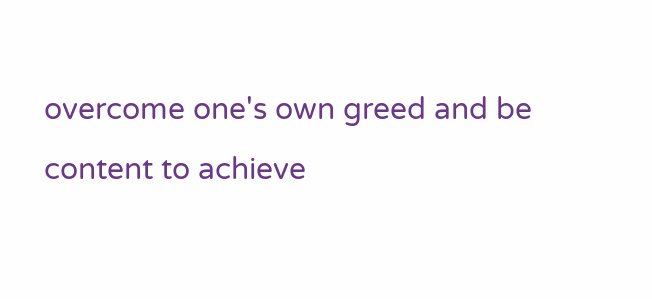overcome one's own greed and be content to achieve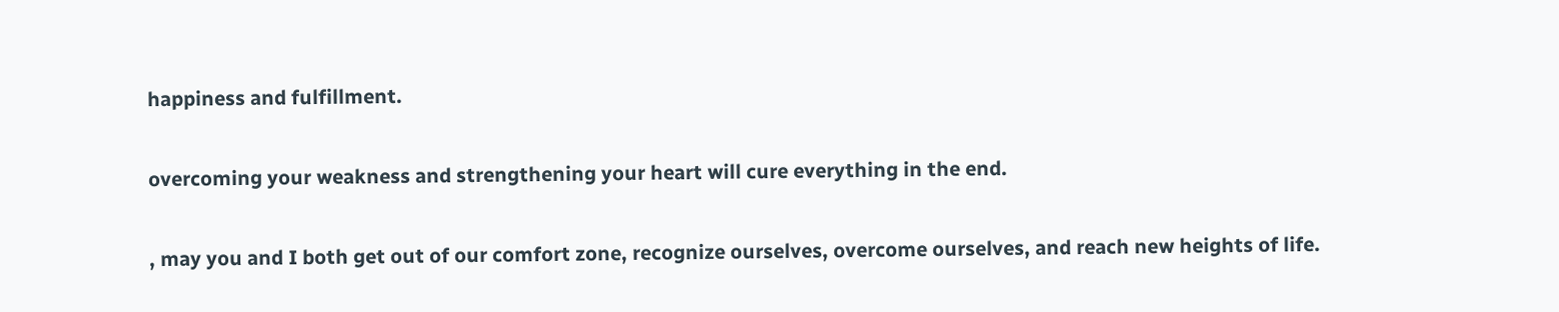happiness and fulfillment.

overcoming your weakness and strengthening your heart will cure everything in the end.

, may you and I both get out of our comfort zone, recognize ourselves, overcome ourselves, and reach new heights of life.